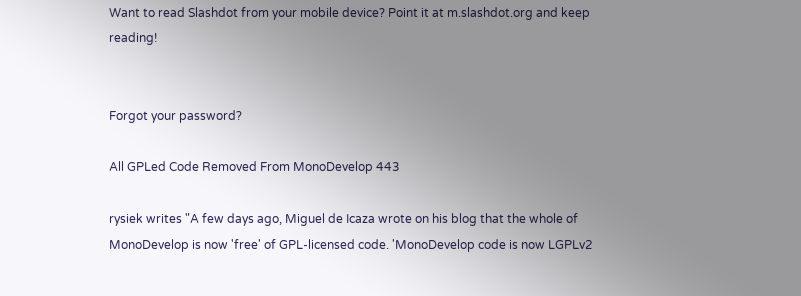Want to read Slashdot from your mobile device? Point it at m.slashdot.org and keep reading!


Forgot your password?

All GPLed Code Removed From MonoDevelop 443

rysiek writes "A few days ago, Miguel de Icaza wrote on his blog that the whole of MonoDevelop is now 'free' of GPL-licensed code. 'MonoDevelop code is now LGPLv2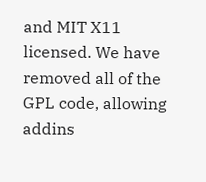and MIT X11 licensed. We have removed all of the GPL code, allowing addins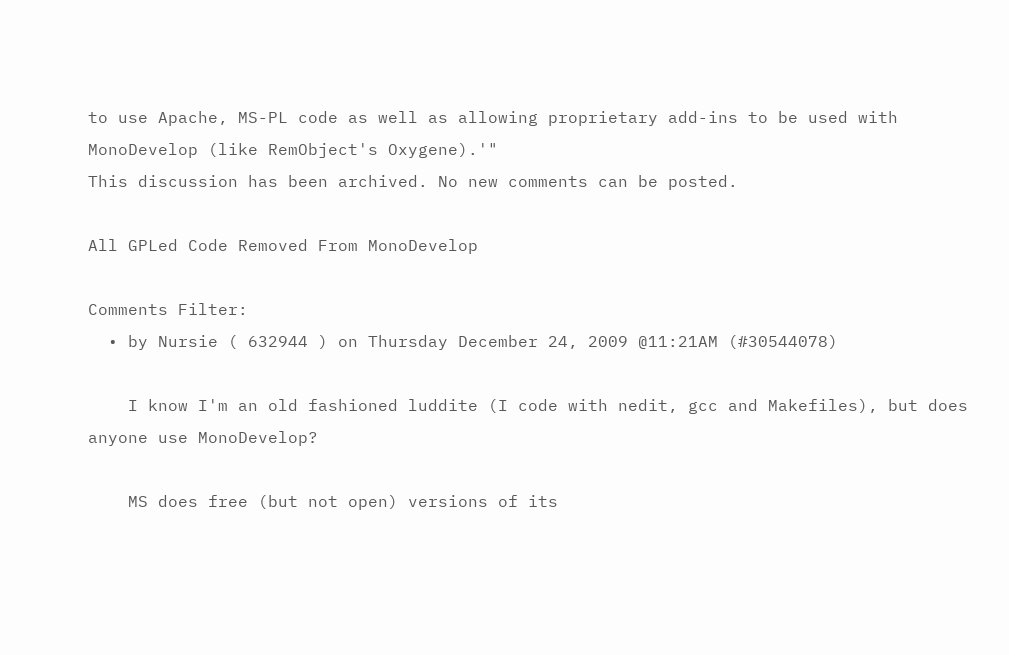to use Apache, MS-PL code as well as allowing proprietary add-ins to be used with MonoDevelop (like RemObject's Oxygene).'"
This discussion has been archived. No new comments can be posted.

All GPLed Code Removed From MonoDevelop

Comments Filter:
  • by Nursie ( 632944 ) on Thursday December 24, 2009 @11:21AM (#30544078)

    I know I'm an old fashioned luddite (I code with nedit, gcc and Makefiles), but does anyone use MonoDevelop?

    MS does free (but not open) versions of its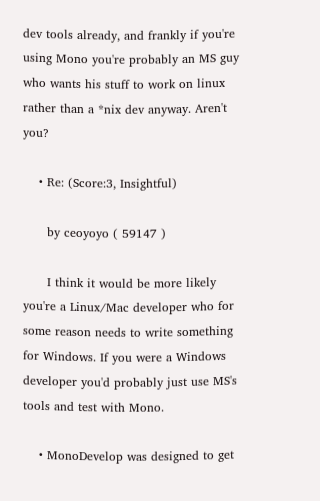dev tools already, and frankly if you're using Mono you're probably an MS guy who wants his stuff to work on linux rather than a *nix dev anyway. Aren't you?

    • Re: (Score:3, Insightful)

      by ceoyoyo ( 59147 )

      I think it would be more likely you're a Linux/Mac developer who for some reason needs to write something for Windows. If you were a Windows developer you'd probably just use MS's tools and test with Mono.

    • MonoDevelop was designed to get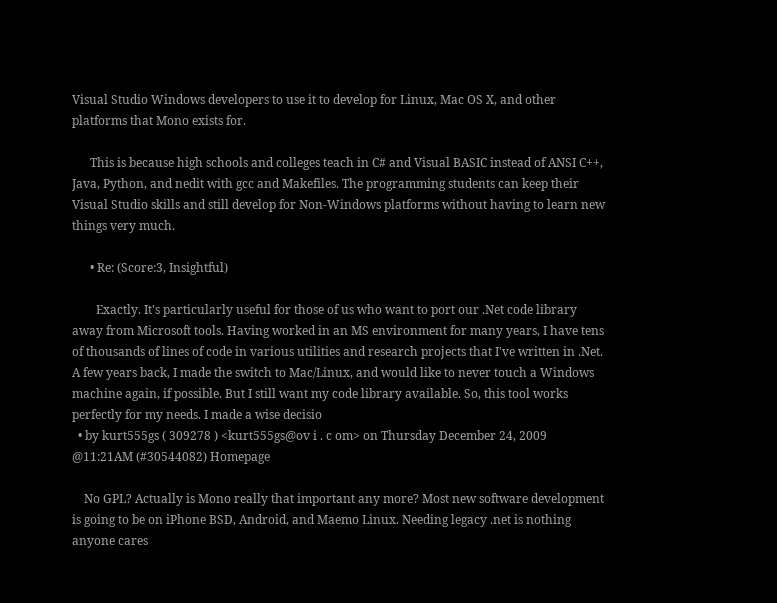Visual Studio Windows developers to use it to develop for Linux, Mac OS X, and other platforms that Mono exists for.

      This is because high schools and colleges teach in C# and Visual BASIC instead of ANSI C++, Java, Python, and nedit with gcc and Makefiles. The programming students can keep their Visual Studio skills and still develop for Non-Windows platforms without having to learn new things very much.

      • Re: (Score:3, Insightful)

        Exactly. It's particularly useful for those of us who want to port our .Net code library away from Microsoft tools. Having worked in an MS environment for many years, I have tens of thousands of lines of code in various utilities and research projects that I've written in .Net. A few years back, I made the switch to Mac/Linux, and would like to never touch a Windows machine again, if possible. But I still want my code library available. So, this tool works perfectly for my needs. I made a wise decisio
  • by kurt555gs ( 309278 ) <kurt555gs@ov i . c om> on Thursday December 24, 2009 @11:21AM (#30544082) Homepage

    No GPL? Actually is Mono really that important any more? Most new software development is going to be on iPhone BSD, Android, and Maemo Linux. Needing legacy .net is nothing anyone cares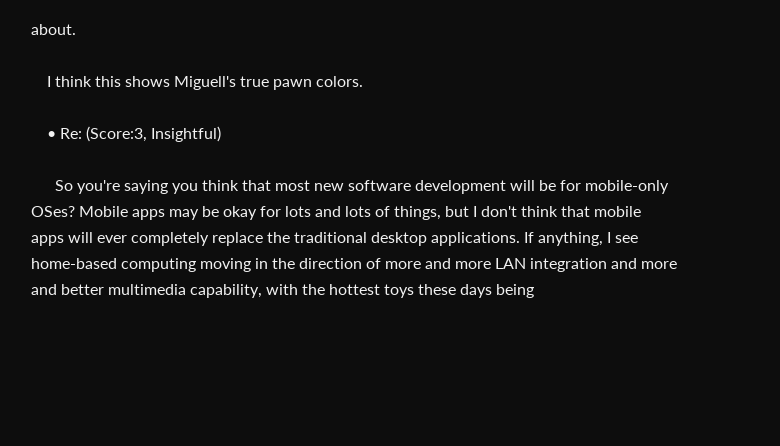about.

    I think this shows Miguell's true pawn colors.

    • Re: (Score:3, Insightful)

      So you're saying you think that most new software development will be for mobile-only OSes? Mobile apps may be okay for lots and lots of things, but I don't think that mobile apps will ever completely replace the traditional desktop applications. If anything, I see home-based computing moving in the direction of more and more LAN integration and more and better multimedia capability, with the hottest toys these days being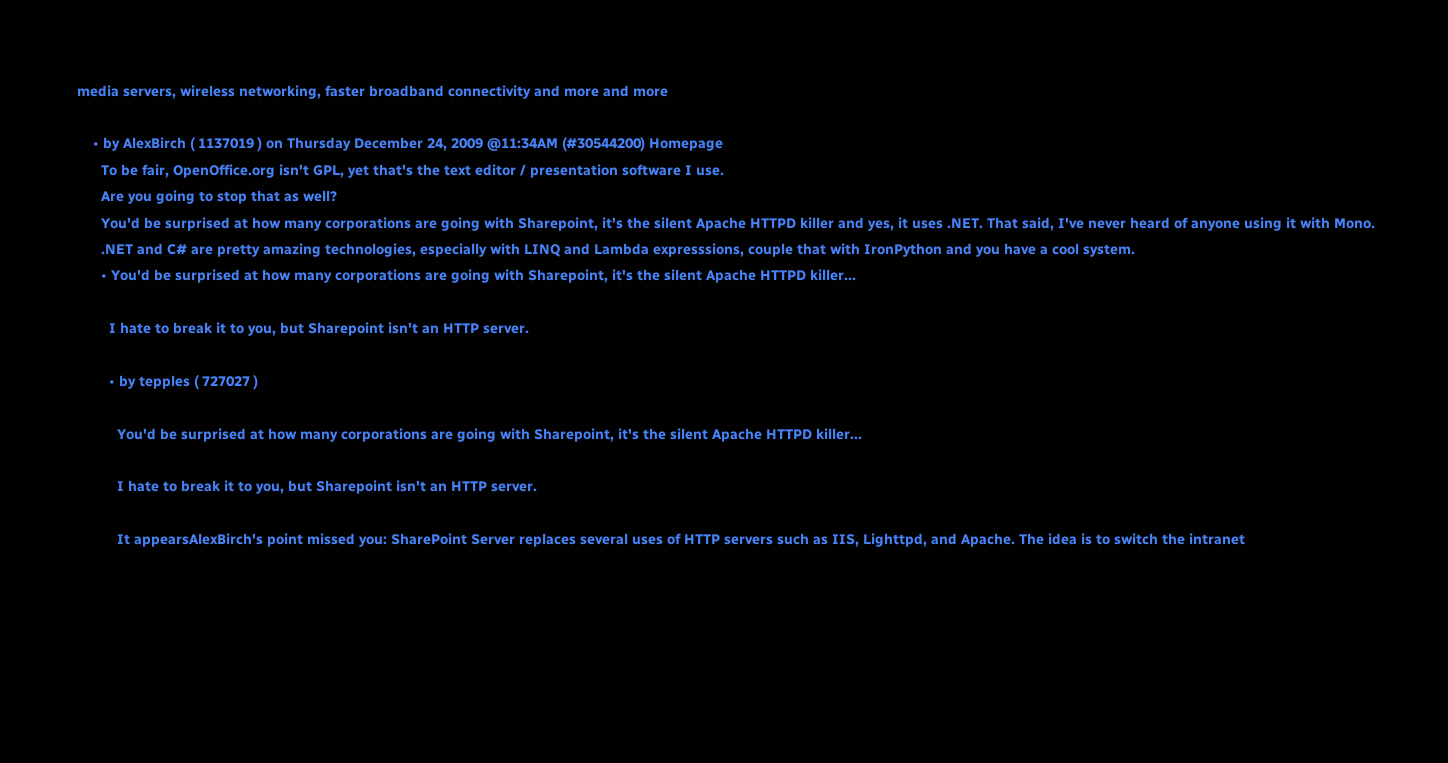media servers, wireless networking, faster broadband connectivity and more and more

    • by AlexBirch ( 1137019 ) on Thursday December 24, 2009 @11:34AM (#30544200) Homepage
      To be fair, OpenOffice.org isn't GPL, yet that's the text editor / presentation software I use.
      Are you going to stop that as well?
      You'd be surprised at how many corporations are going with Sharepoint, it's the silent Apache HTTPD killer and yes, it uses .NET. That said, I've never heard of anyone using it with Mono.
      .NET and C# are pretty amazing technologies, especially with LINQ and Lambda expresssions, couple that with IronPython and you have a cool system.
      • You'd be surprised at how many corporations are going with Sharepoint, it's the silent Apache HTTPD killer...

        I hate to break it to you, but Sharepoint isn't an HTTP server.

        • by tepples ( 727027 )

          You'd be surprised at how many corporations are going with Sharepoint, it's the silent Apache HTTPD killer...

          I hate to break it to you, but Sharepoint isn't an HTTP server.

          It appearsAlexBirch's point missed you: SharePoint Server replaces several uses of HTTP servers such as IIS, Lighttpd, and Apache. The idea is to switch the intranet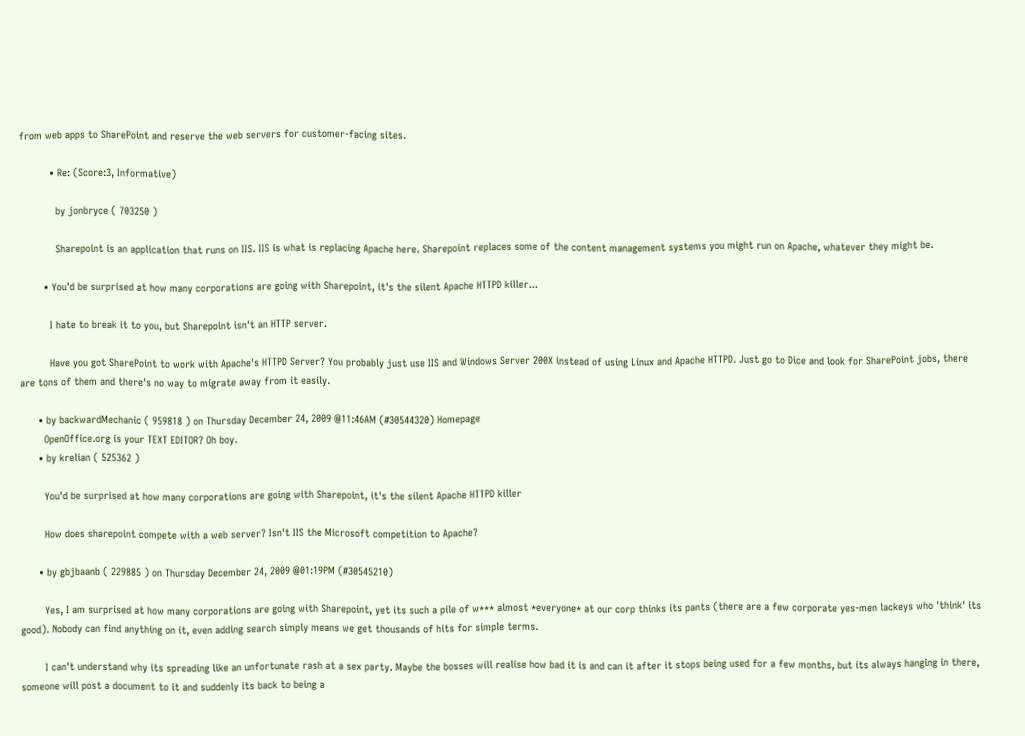from web apps to SharePoint and reserve the web servers for customer-facing sites.

          • Re: (Score:3, Informative)

            by jonbryce ( 703250 )

            Sharepoint is an application that runs on IIS. IIS is what is replacing Apache here. Sharepoint replaces some of the content management systems you might run on Apache, whatever they might be.

        • You'd be surprised at how many corporations are going with Sharepoint, it's the silent Apache HTTPD killer...

          I hate to break it to you, but Sharepoint isn't an HTTP server.

          Have you got SharePoint to work with Apache's HTTPD Server? You probably just use IIS and Windows Server 200X instead of using Linux and Apache HTTPD. Just go to Dice and look for SharePoint jobs, there are tons of them and there's no way to migrate away from it easily.

      • by backwardMechanic ( 959818 ) on Thursday December 24, 2009 @11:46AM (#30544320) Homepage
        OpenOffice.org is your TEXT EDITOR? Oh boy.
      • by krelian ( 525362 )

        You'd be surprised at how many corporations are going with Sharepoint, it's the silent Apache HTTPD killer

        How does sharepoint compete with a web server? Isn't IIS the Microsoft competition to Apache?

      • by gbjbaanb ( 229885 ) on Thursday December 24, 2009 @01:19PM (#30545210)

        Yes, I am surprised at how many corporations are going with Sharepoint, yet its such a pile of w*** almost *everyone* at our corp thinks its pants (there are a few corporate yes-men lackeys who 'think' its good). Nobody can find anything on it, even adding search simply means we get thousands of hits for simple terms.

        I can't understand why its spreading like an unfortunate rash at a sex party. Maybe the bosses will realise how bad it is and can it after it stops being used for a few months, but its always hanging in there, someone will post a document to it and suddenly its back to being a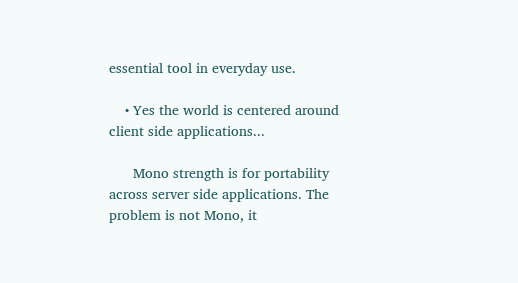essential tool in everyday use.

    • Yes the world is centered around client side applications...

      Mono strength is for portability across server side applications. The problem is not Mono, it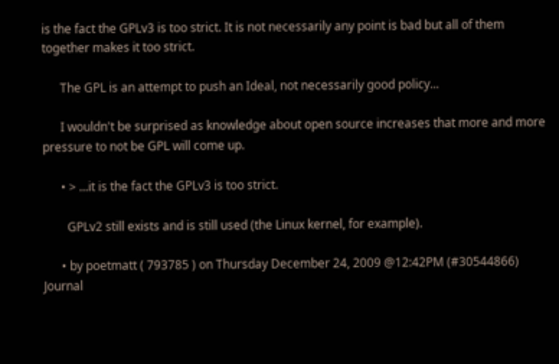is the fact the GPLv3 is too strict. It is not necessarily any point is bad but all of them together makes it too strict.

      The GPL is an attempt to push an Ideal, not necessarily good policy...

      I wouldn't be surprised as knowledge about open source increases that more and more pressure to not be GPL will come up.

      • > ...it is the fact the GPLv3 is too strict.

        GPLv2 still exists and is still used (the Linux kernel, for example).

      • by poetmatt ( 793785 ) on Thursday December 24, 2009 @12:42PM (#30544866) Journal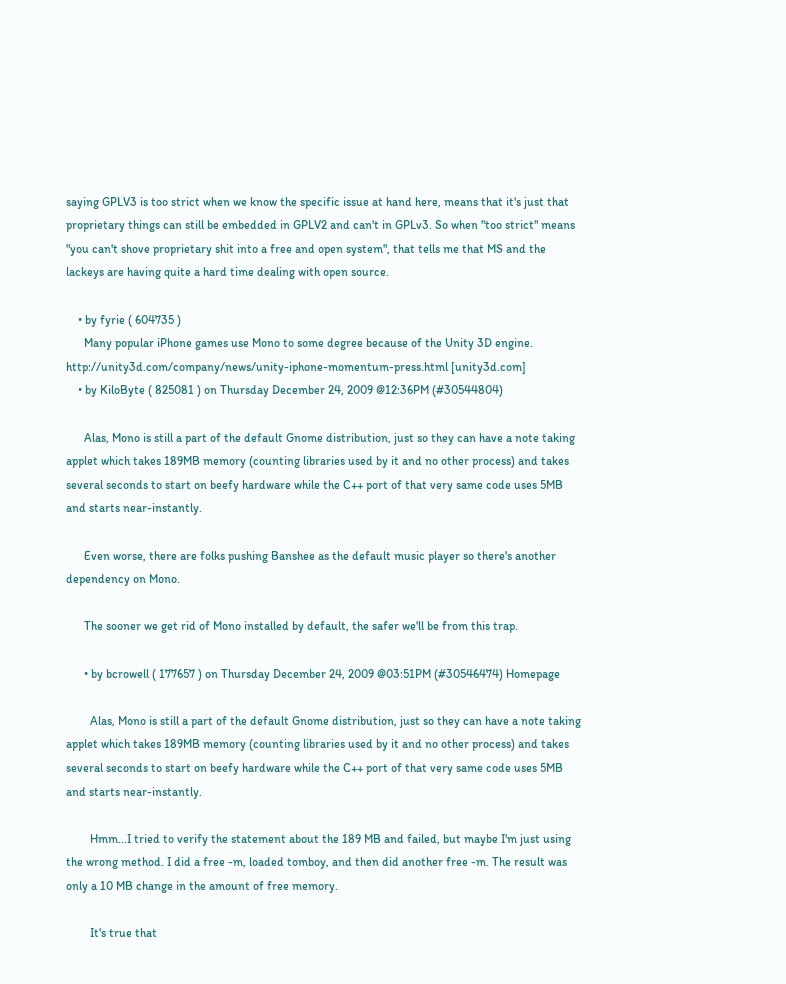saying GPLV3 is too strict when we know the specific issue at hand here, means that it's just that proprietary things can still be embedded in GPLV2 and can't in GPLv3. So when "too strict" means "you can't shove proprietary shit into a free and open system", that tells me that MS and the lackeys are having quite a hard time dealing with open source.

    • by fyrie ( 604735 )
      Many popular iPhone games use Mono to some degree because of the Unity 3D engine. http://unity3d.com/company/news/unity-iphone-momentum-press.html [unity3d.com]
    • by KiloByte ( 825081 ) on Thursday December 24, 2009 @12:36PM (#30544804)

      Alas, Mono is still a part of the default Gnome distribution, just so they can have a note taking applet which takes 189MB memory (counting libraries used by it and no other process) and takes several seconds to start on beefy hardware while the C++ port of that very same code uses 5MB and starts near-instantly.

      Even worse, there are folks pushing Banshee as the default music player so there's another dependency on Mono.

      The sooner we get rid of Mono installed by default, the safer we'll be from this trap.

      • by bcrowell ( 177657 ) on Thursday December 24, 2009 @03:51PM (#30546474) Homepage

        Alas, Mono is still a part of the default Gnome distribution, just so they can have a note taking applet which takes 189MB memory (counting libraries used by it and no other process) and takes several seconds to start on beefy hardware while the C++ port of that very same code uses 5MB and starts near-instantly.

        Hmm...I tried to verify the statement about the 189 MB and failed, but maybe I'm just using the wrong method. I did a free -m, loaded tomboy, and then did another free -m. The result was only a 10 MB change in the amount of free memory.

        It's true that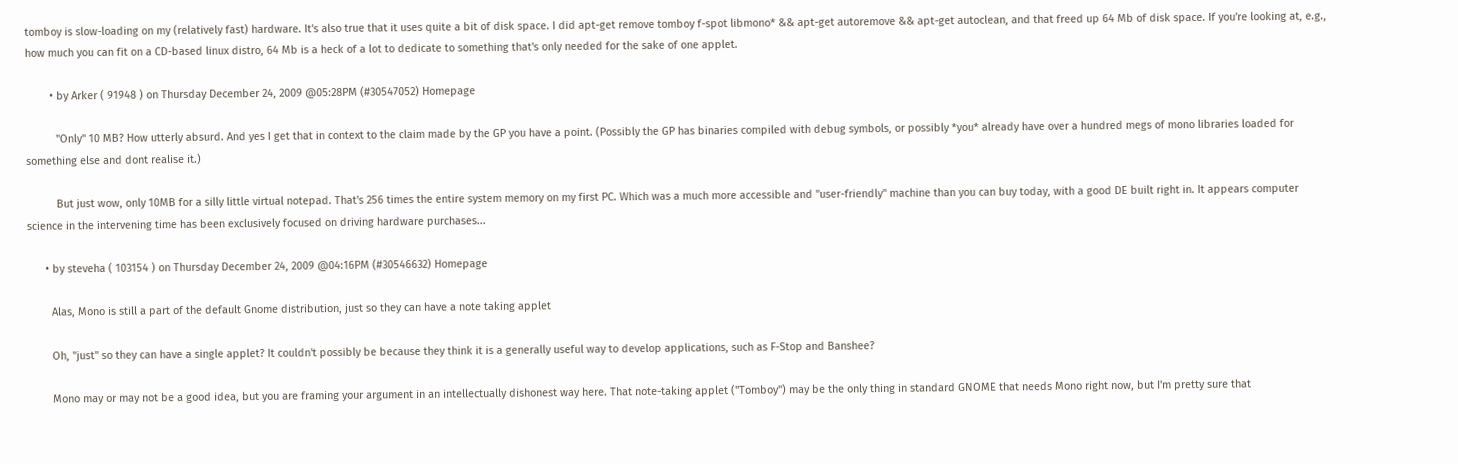tomboy is slow-loading on my (relatively fast) hardware. It's also true that it uses quite a bit of disk space. I did apt-get remove tomboy f-spot libmono* && apt-get autoremove && apt-get autoclean, and that freed up 64 Mb of disk space. If you're looking at, e.g., how much you can fit on a CD-based linux distro, 64 Mb is a heck of a lot to dedicate to something that's only needed for the sake of one applet.

        • by Arker ( 91948 ) on Thursday December 24, 2009 @05:28PM (#30547052) Homepage

          "Only" 10 MB? How utterly absurd. And yes I get that in context to the claim made by the GP you have a point. (Possibly the GP has binaries compiled with debug symbols, or possibly *you* already have over a hundred megs of mono libraries loaded for something else and dont realise it.)

          But just wow, only 10MB for a silly little virtual notepad. That's 256 times the entire system memory on my first PC. Which was a much more accessible and "user-friendly" machine than you can buy today, with a good DE built right in. It appears computer science in the intervening time has been exclusively focused on driving hardware purchases...

      • by steveha ( 103154 ) on Thursday December 24, 2009 @04:16PM (#30546632) Homepage

        Alas, Mono is still a part of the default Gnome distribution, just so they can have a note taking applet

        Oh, "just" so they can have a single applet? It couldn't possibly be because they think it is a generally useful way to develop applications, such as F-Stop and Banshee?

        Mono may or may not be a good idea, but you are framing your argument in an intellectually dishonest way here. That note-taking applet ("Tomboy") may be the only thing in standard GNOME that needs Mono right now, but I'm pretty sure that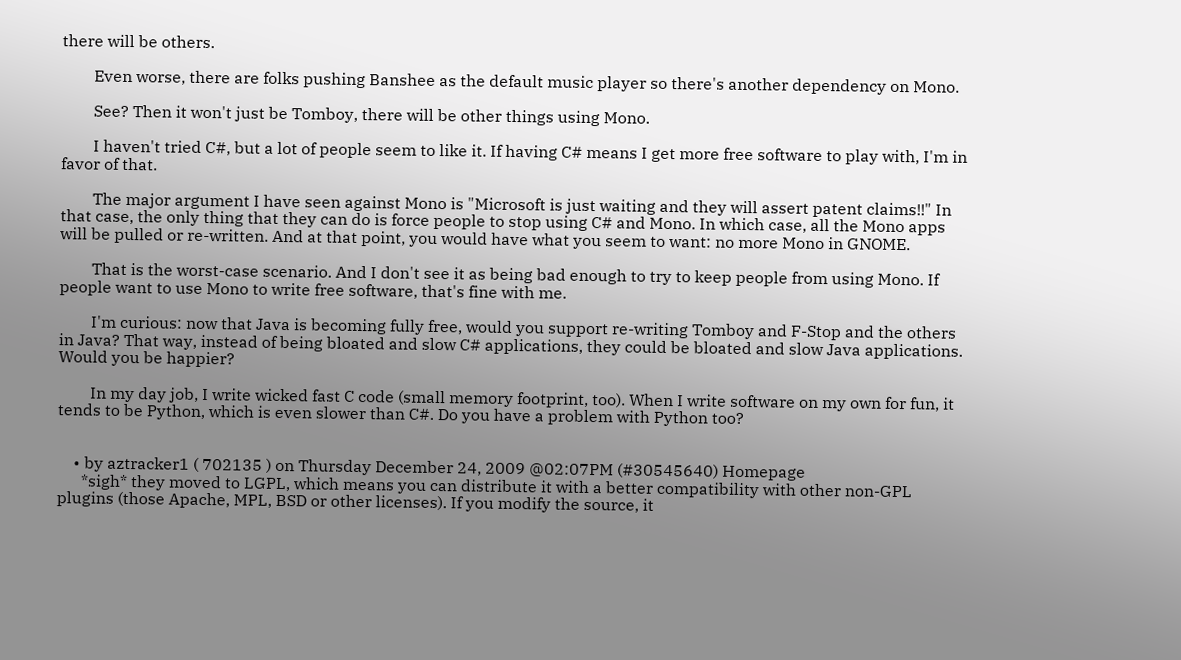there will be others.

        Even worse, there are folks pushing Banshee as the default music player so there's another dependency on Mono.

        See? Then it won't just be Tomboy, there will be other things using Mono.

        I haven't tried C#, but a lot of people seem to like it. If having C# means I get more free software to play with, I'm in favor of that.

        The major argument I have seen against Mono is "Microsoft is just waiting and they will assert patent claims!!" In that case, the only thing that they can do is force people to stop using C# and Mono. In which case, all the Mono apps will be pulled or re-written. And at that point, you would have what you seem to want: no more Mono in GNOME.

        That is the worst-case scenario. And I don't see it as being bad enough to try to keep people from using Mono. If people want to use Mono to write free software, that's fine with me.

        I'm curious: now that Java is becoming fully free, would you support re-writing Tomboy and F-Stop and the others in Java? That way, instead of being bloated and slow C# applications, they could be bloated and slow Java applications. Would you be happier?

        In my day job, I write wicked fast C code (small memory footprint, too). When I write software on my own for fun, it tends to be Python, which is even slower than C#. Do you have a problem with Python too?


    • by aztracker1 ( 702135 ) on Thursday December 24, 2009 @02:07PM (#30545640) Homepage
      *sigh* they moved to LGPL, which means you can distribute it with a better compatibility with other non-GPL plugins (those Apache, MPL, BSD or other licenses). If you modify the source, it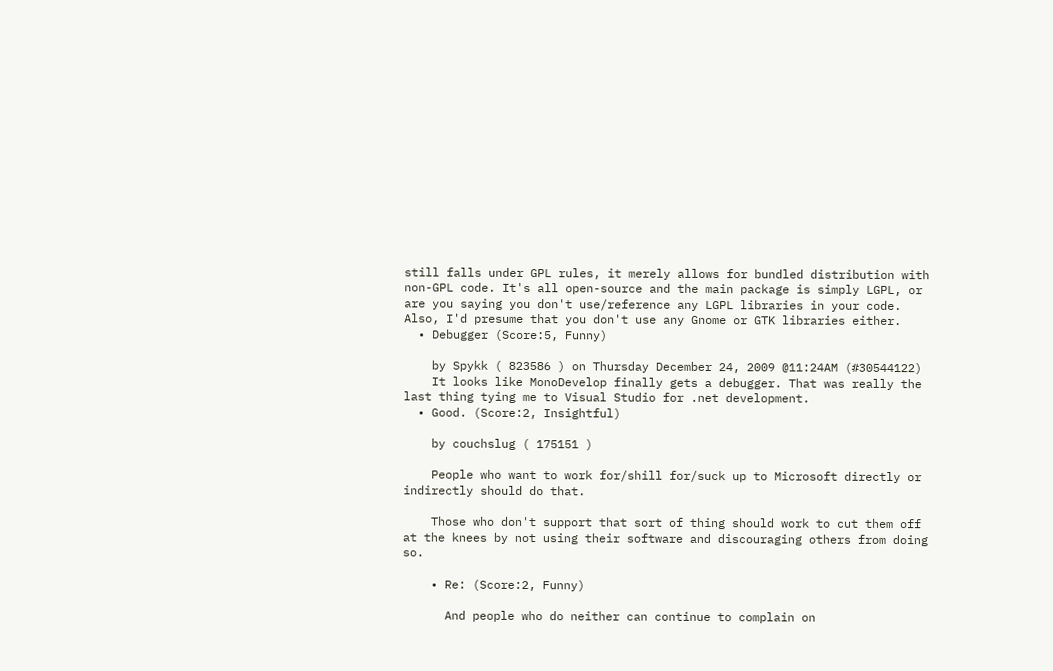still falls under GPL rules, it merely allows for bundled distribution with non-GPL code. It's all open-source and the main package is simply LGPL, or are you saying you don't use/reference any LGPL libraries in your code. Also, I'd presume that you don't use any Gnome or GTK libraries either.
  • Debugger (Score:5, Funny)

    by Spykk ( 823586 ) on Thursday December 24, 2009 @11:24AM (#30544122)
    It looks like MonoDevelop finally gets a debugger. That was really the last thing tying me to Visual Studio for .net development.
  • Good. (Score:2, Insightful)

    by couchslug ( 175151 )

    People who want to work for/shill for/suck up to Microsoft directly or indirectly should do that.

    Those who don't support that sort of thing should work to cut them off at the knees by not using their software and discouraging others from doing so.

    • Re: (Score:2, Funny)

      And people who do neither can continue to complain on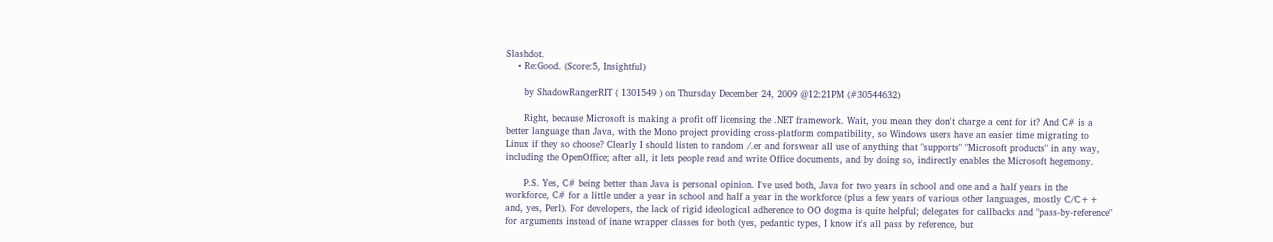Slashdot.
    • Re:Good. (Score:5, Insightful)

      by ShadowRangerRIT ( 1301549 ) on Thursday December 24, 2009 @12:21PM (#30544632)

      Right, because Microsoft is making a profit off licensing the .NET framework. Wait, you mean they don't charge a cent for it? And C# is a better language than Java, with the Mono project providing cross-platform compatibility, so Windows users have an easier time migrating to Linux if they so choose? Clearly I should listen to random /.er and forswear all use of anything that "supports" "Microsoft products" in any way, including the OpenOffice; after all, it lets people read and write Office documents, and by doing so, indirectly enables the Microsoft hegemony.

      P.S. Yes, C# being better than Java is personal opinion. I've used both, Java for two years in school and one and a half years in the workforce, C# for a little under a year in school and half a year in the workforce (plus a few years of various other languages, mostly C/C++ and, yes, Perl). For developers, the lack of rigid ideological adherence to OO dogma is quite helpful; delegates for callbacks and "pass-by-reference" for arguments instead of inane wrapper classes for both (yes, pedantic types, I know it's all pass by reference, but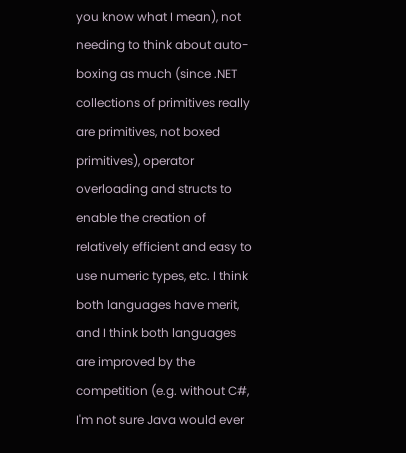you know what I mean), not needing to think about auto-boxing as much (since .NET collections of primitives really are primitives, not boxed primitives), operator overloading and structs to enable the creation of relatively efficient and easy to use numeric types, etc. I think both languages have merit, and I think both languages are improved by the competition (e.g. without C#, I'm not sure Java would ever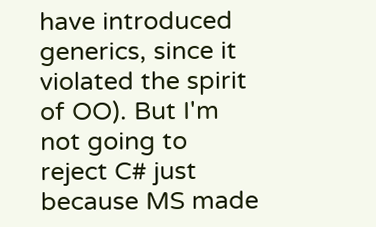have introduced generics, since it violated the spirit of OO). But I'm not going to reject C# just because MS made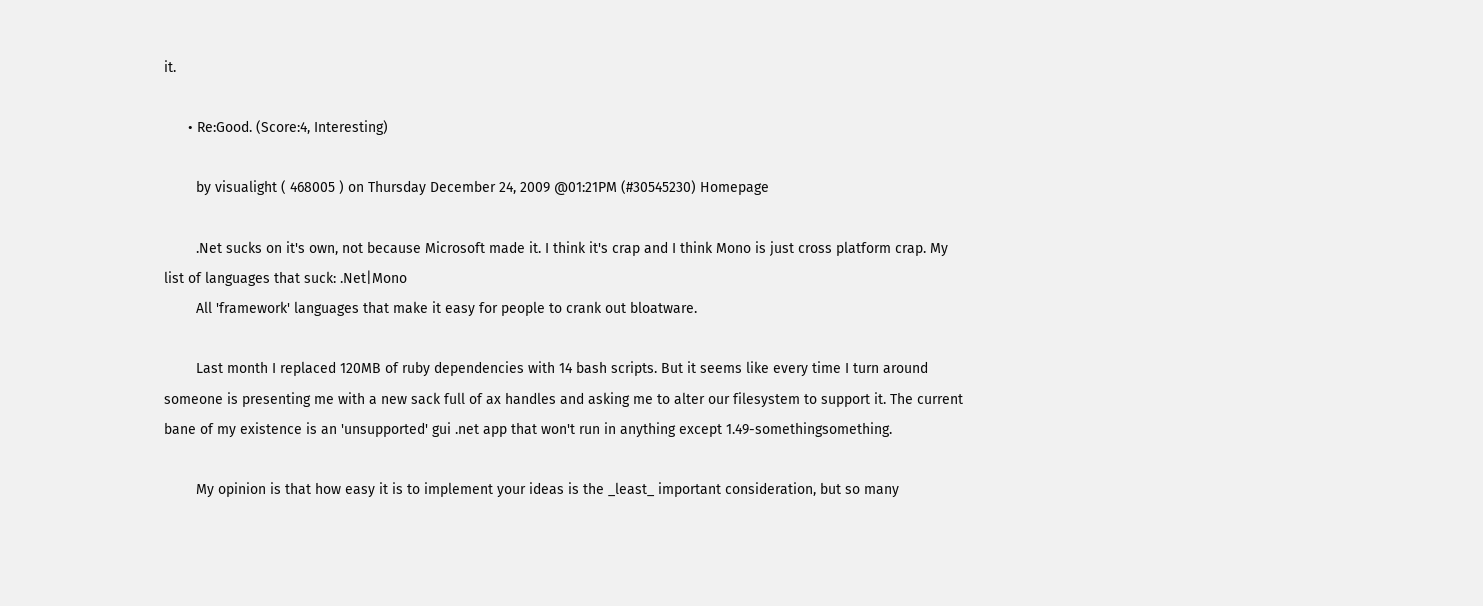it.

      • Re:Good. (Score:4, Interesting)

        by visualight ( 468005 ) on Thursday December 24, 2009 @01:21PM (#30545230) Homepage

        .Net sucks on it's own, not because Microsoft made it. I think it's crap and I think Mono is just cross platform crap. My list of languages that suck: .Net|Mono
        All 'framework' languages that make it easy for people to crank out bloatware.

        Last month I replaced 120MB of ruby dependencies with 14 bash scripts. But it seems like every time I turn around someone is presenting me with a new sack full of ax handles and asking me to alter our filesystem to support it. The current bane of my existence is an 'unsupported' gui .net app that won't run in anything except 1.49-somethingsomething.

        My opinion is that how easy it is to implement your ideas is the _least_ important consideration, but so many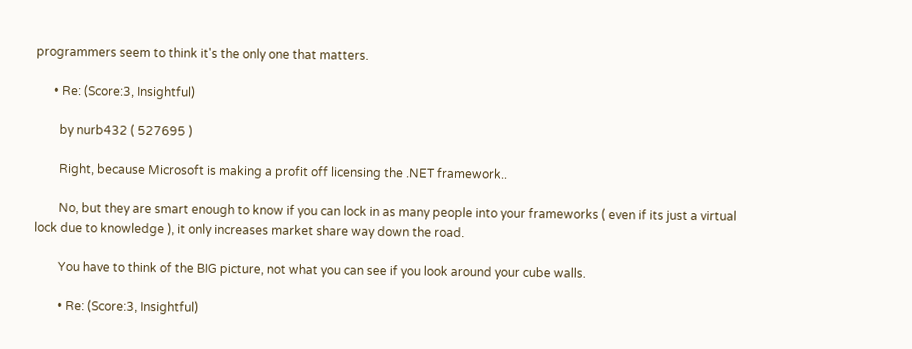programmers seem to think it's the only one that matters.

      • Re: (Score:3, Insightful)

        by nurb432 ( 527695 )

        Right, because Microsoft is making a profit off licensing the .NET framework..

        No, but they are smart enough to know if you can lock in as many people into your frameworks ( even if its just a virtual lock due to knowledge ), it only increases market share way down the road.

        You have to think of the BIG picture, not what you can see if you look around your cube walls.

        • Re: (Score:3, Insightful)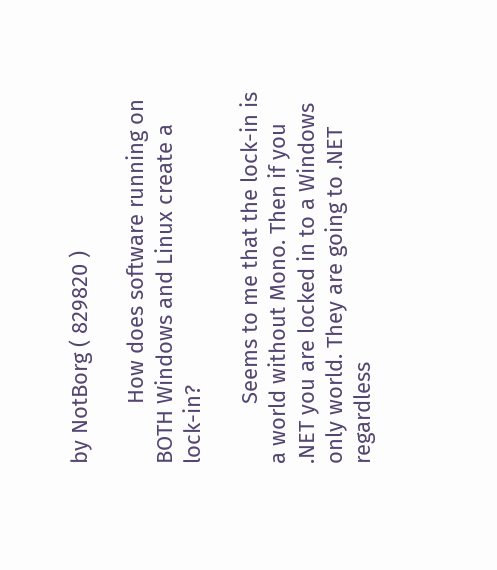by NotBorg ( 829820 )

          How does software running on BOTH Windows and Linux create a lock-in?

          Seems to me that the lock-in is a world without Mono. Then if you .NET you are locked in to a Windows only world. They are going to .NET regardless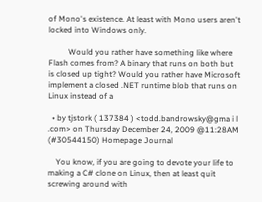of Mono's existence. At least with Mono users aren't locked into Windows only.

          Would you rather have something like where Flash comes from? A binary that runs on both but is closed up tight? Would you rather have Microsoft implement a closed .NET runtime blob that runs on Linux instead of a

  • by tjstork ( 137384 ) <todd.bandrowsky@gma i l .com> on Thursday December 24, 2009 @11:28AM (#30544150) Homepage Journal

    You know, if you are going to devote your life to making a C# clone on Linux, then at least quit screwing around with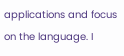applications and focus on the language. I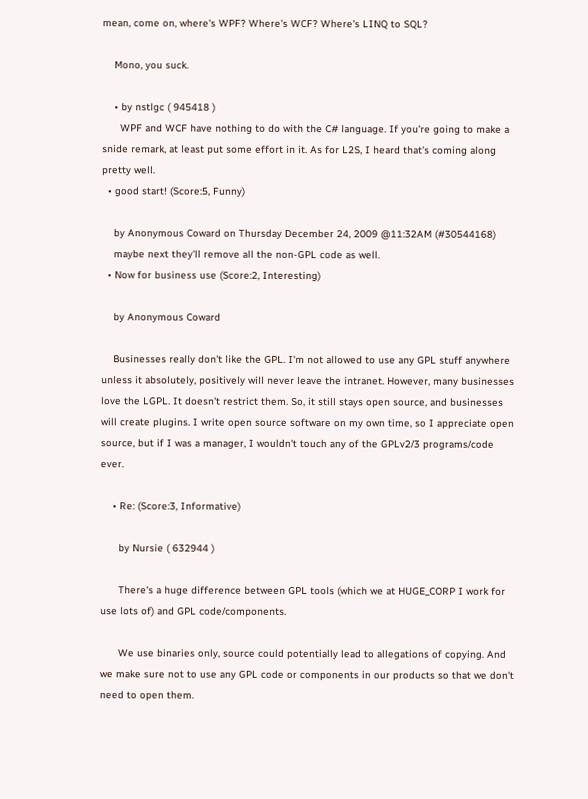mean, come on, where's WPF? Where's WCF? Where's LINQ to SQL?

    Mono, you suck.

    • by nstlgc ( 945418 )
      WPF and WCF have nothing to do with the C# language. If you're going to make a snide remark, at least put some effort in it. As for L2S, I heard that's coming along pretty well.
  • good start! (Score:5, Funny)

    by Anonymous Coward on Thursday December 24, 2009 @11:32AM (#30544168)
    maybe next they'll remove all the non-GPL code as well.
  • Now for business use (Score:2, Interesting)

    by Anonymous Coward

    Businesses really don't like the GPL. I'm not allowed to use any GPL stuff anywhere unless it absolutely, positively will never leave the intranet. However, many businesses love the LGPL. It doesn't restrict them. So, it still stays open source, and businesses will create plugins. I write open source software on my own time, so I appreciate open source, but if I was a manager, I wouldn't touch any of the GPLv2/3 programs/code ever.

    • Re: (Score:3, Informative)

      by Nursie ( 632944 )

      There's a huge difference between GPL tools (which we at HUGE_CORP I work for use lots of) and GPL code/components.

      We use binaries only, source could potentially lead to allegations of copying. And we make sure not to use any GPL code or components in our products so that we don't need to open them.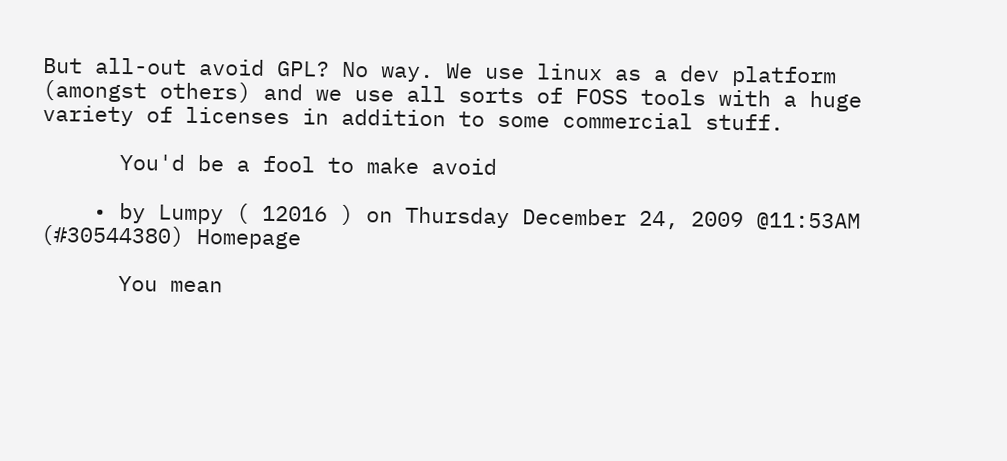But all-out avoid GPL? No way. We use linux as a dev platform (amongst others) and we use all sorts of FOSS tools with a huge variety of licenses in addition to some commercial stuff.

      You'd be a fool to make avoid

    • by Lumpy ( 12016 ) on Thursday December 24, 2009 @11:53AM (#30544380) Homepage

      You mean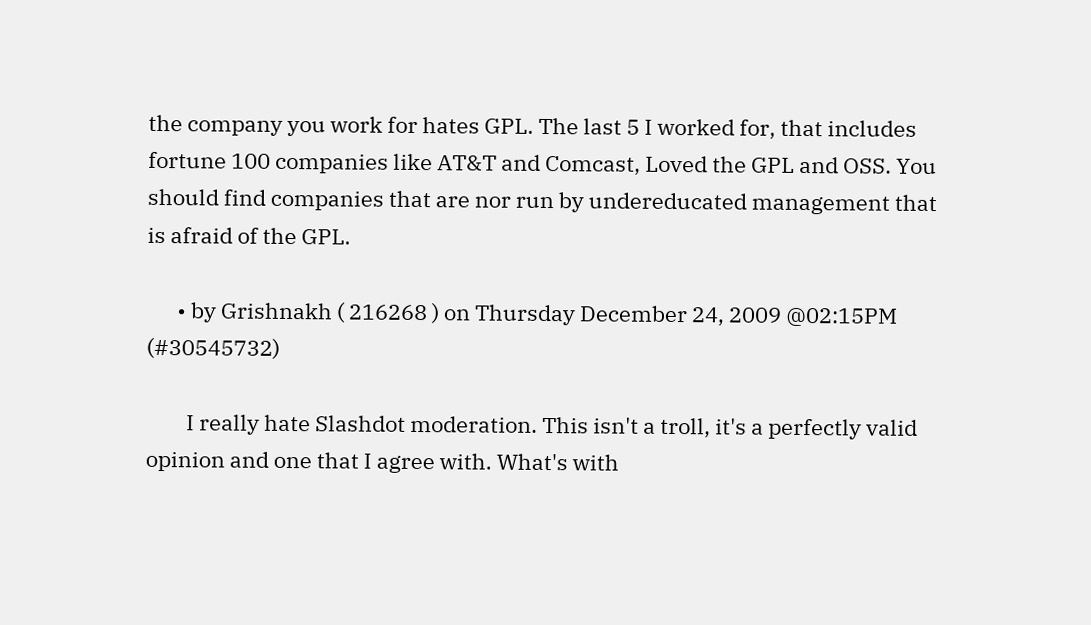the company you work for hates GPL. The last 5 I worked for, that includes fortune 100 companies like AT&T and Comcast, Loved the GPL and OSS. You should find companies that are nor run by undereducated management that is afraid of the GPL.

      • by Grishnakh ( 216268 ) on Thursday December 24, 2009 @02:15PM (#30545732)

        I really hate Slashdot moderation. This isn't a troll, it's a perfectly valid opinion and one that I agree with. What's with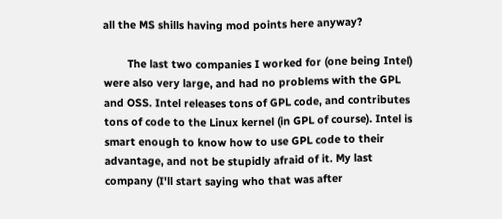all the MS shills having mod points here anyway?

        The last two companies I worked for (one being Intel) were also very large, and had no problems with the GPL and OSS. Intel releases tons of GPL code, and contributes tons of code to the Linux kernel (in GPL of course). Intel is smart enough to know how to use GPL code to their advantage, and not be stupidly afraid of it. My last company (I'll start saying who that was after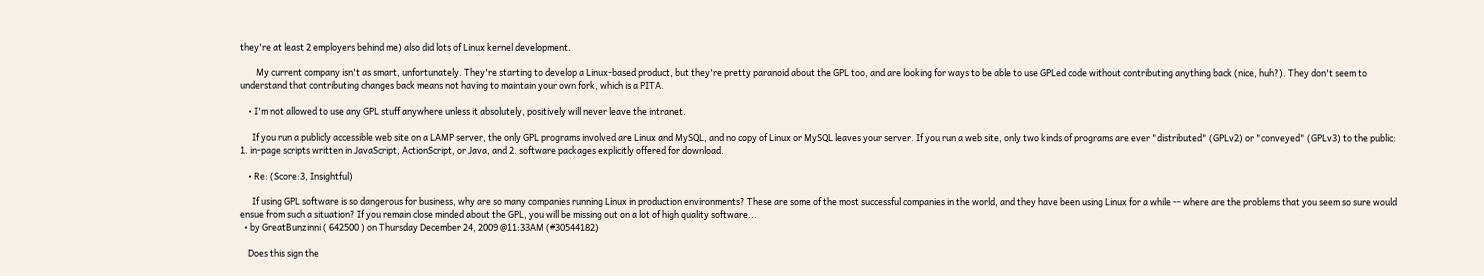they're at least 2 employers behind me) also did lots of Linux kernel development.

        My current company isn't as smart, unfortunately. They're starting to develop a Linux-based product, but they're pretty paranoid about the GPL too, and are looking for ways to be able to use GPLed code without contributing anything back (nice, huh?). They don't seem to understand that contributing changes back means not having to maintain your own fork, which is a PITA.

    • I'm not allowed to use any GPL stuff anywhere unless it absolutely, positively will never leave the intranet.

      If you run a publicly accessible web site on a LAMP server, the only GPL programs involved are Linux and MySQL, and no copy of Linux or MySQL leaves your server. If you run a web site, only two kinds of programs are ever "distributed" (GPLv2) or "conveyed" (GPLv3) to the public: 1. in-page scripts written in JavaScript, ActionScript, or Java, and 2. software packages explicitly offered for download.

    • Re: (Score:3, Insightful)

      If using GPL software is so dangerous for business, why are so many companies running Linux in production environments? These are some of the most successful companies in the world, and they have been using Linux for a while -- where are the problems that you seem so sure would ensue from such a situation? If you remain close minded about the GPL, you will be missing out on a lot of high quality software...
  • by GreatBunzinni ( 642500 ) on Thursday December 24, 2009 @11:33AM (#30544182)

    Does this sign the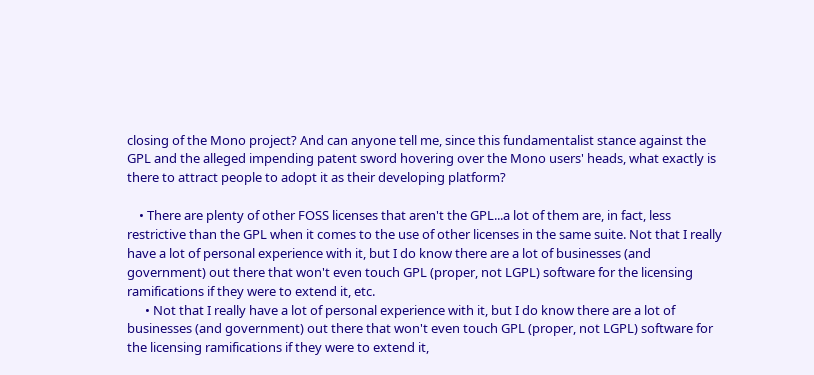closing of the Mono project? And can anyone tell me, since this fundamentalist stance against the GPL and the alleged impending patent sword hovering over the Mono users' heads, what exactly is there to attract people to adopt it as their developing platform?

    • There are plenty of other FOSS licenses that aren't the GPL...a lot of them are, in fact, less restrictive than the GPL when it comes to the use of other licenses in the same suite. Not that I really have a lot of personal experience with it, but I do know there are a lot of businesses (and government) out there that won't even touch GPL (proper, not LGPL) software for the licensing ramifications if they were to extend it, etc.
      • Not that I really have a lot of personal experience with it, but I do know there are a lot of businesses (and government) out there that won't even touch GPL (proper, not LGPL) software for the licensing ramifications if they were to extend it,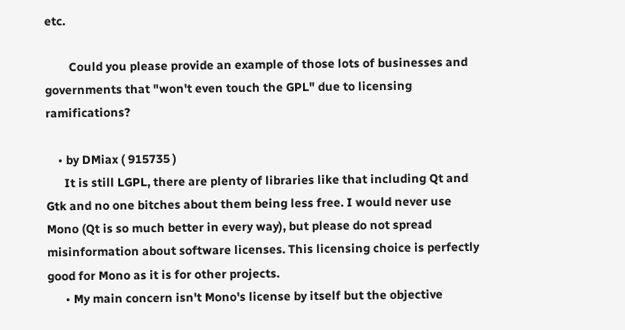etc.

        Could you please provide an example of those lots of businesses and governments that "won't even touch the GPL" due to licensing ramifications?

    • by DMiax ( 915735 )
      It is still LGPL, there are plenty of libraries like that including Qt and Gtk and no one bitches about them being less free. I would never use Mono (Qt is so much better in every way), but please do not spread misinformation about software licenses. This licensing choice is perfectly good for Mono as it is for other projects.
      • My main concern isn't Mono's license by itself but the objective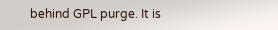behind GPL purge. It is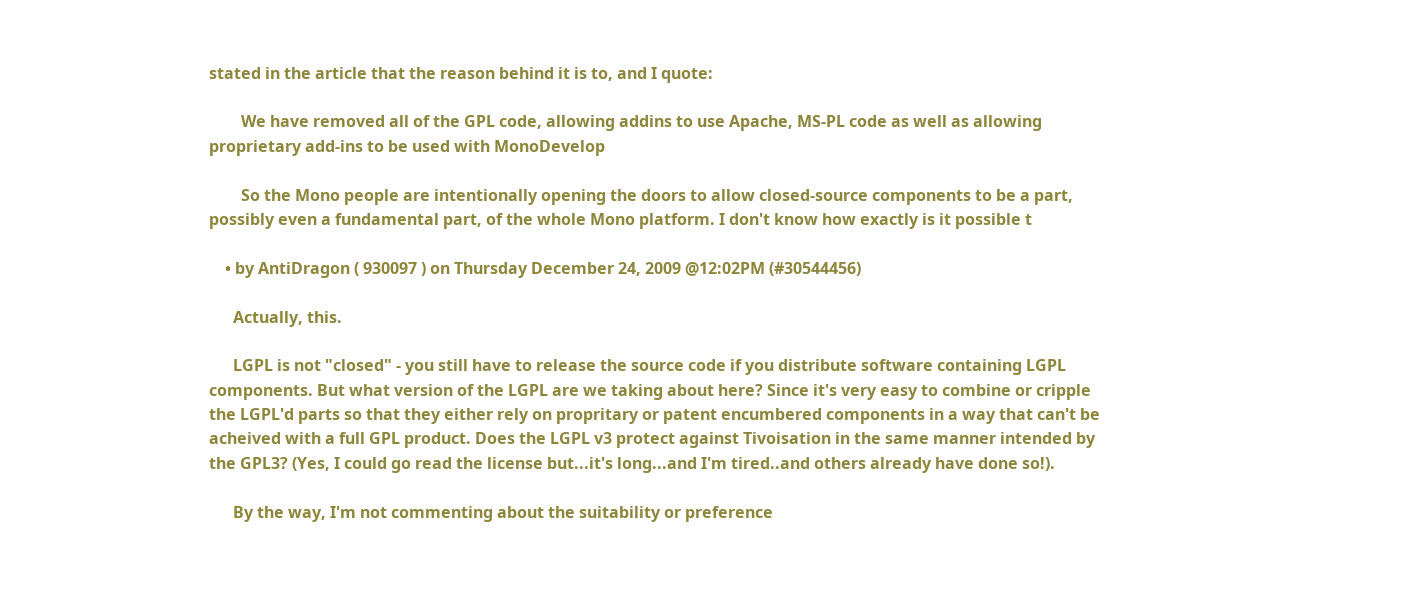stated in the article that the reason behind it is to, and I quote:

        We have removed all of the GPL code, allowing addins to use Apache, MS-PL code as well as allowing proprietary add-ins to be used with MonoDevelop

        So the Mono people are intentionally opening the doors to allow closed-source components to be a part, possibly even a fundamental part, of the whole Mono platform. I don't know how exactly is it possible t

    • by AntiDragon ( 930097 ) on Thursday December 24, 2009 @12:02PM (#30544456)

      Actually, this.

      LGPL is not "closed" - you still have to release the source code if you distribute software containing LGPL components. But what version of the LGPL are we taking about here? Since it's very easy to combine or cripple the LGPL'd parts so that they either rely on propritary or patent encumbered components in a way that can't be acheived with a full GPL product. Does the LGPL v3 protect against Tivoisation in the same manner intended by the GPL3? (Yes, I could go read the license but...it's long...and I'm tired..and others already have done so!).

      By the way, I'm not commenting about the suitability or preference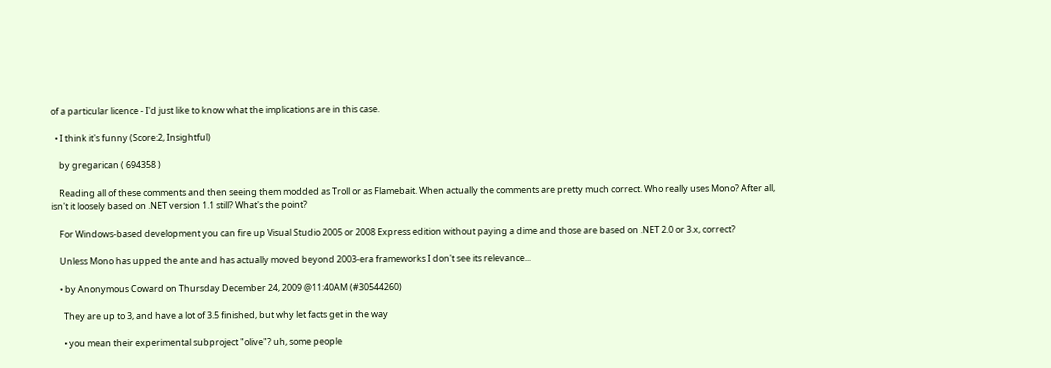of a particular licence - I'd just like to know what the implications are in this case.

  • I think it's funny (Score:2, Insightful)

    by gregarican ( 694358 )

    Reading all of these comments and then seeing them modded as Troll or as Flamebait. When actually the comments are pretty much correct. Who really uses Mono? After all, isn't it loosely based on .NET version 1.1 still? What's the point?

    For Windows-based development you can fire up Visual Studio 2005 or 2008 Express edition without paying a dime and those are based on .NET 2.0 or 3.x, correct?

    Unless Mono has upped the ante and has actually moved beyond 2003-era frameworks I don't see its relevance...

    • by Anonymous Coward on Thursday December 24, 2009 @11:40AM (#30544260)

      They are up to 3, and have a lot of 3.5 finished, but why let facts get in the way

      • you mean their experimental subproject "olive"? uh, some people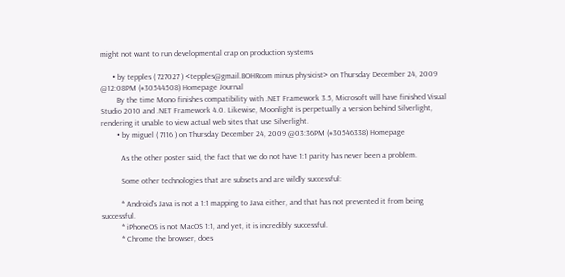might not want to run developmental crap on production systems

      • by tepples ( 727027 ) <tepples@gmail.BOHRcom minus physicist> on Thursday December 24, 2009 @12:08PM (#30544508) Homepage Journal
        By the time Mono finishes compatibility with .NET Framework 3.5, Microsoft will have finished Visual Studio 2010 and .NET Framework 4.0. Likewise, Moonlight is perpetually a version behind Silverlight, rendering it unable to view actual web sites that use Silverlight.
        • by miguel ( 7116 ) on Thursday December 24, 2009 @03:36PM (#30546338) Homepage

          As the other poster said, the fact that we do not have 1:1 parity has never been a problem.

          Some other technologies that are subsets and are wildly successful:

          * Android's Java is not a 1:1 mapping to Java either, and that has not prevented it from being successful.
          * iPhoneOS is not MacOS 1:1, and yet, it is incredibly successful.
          * Chrome the browser, does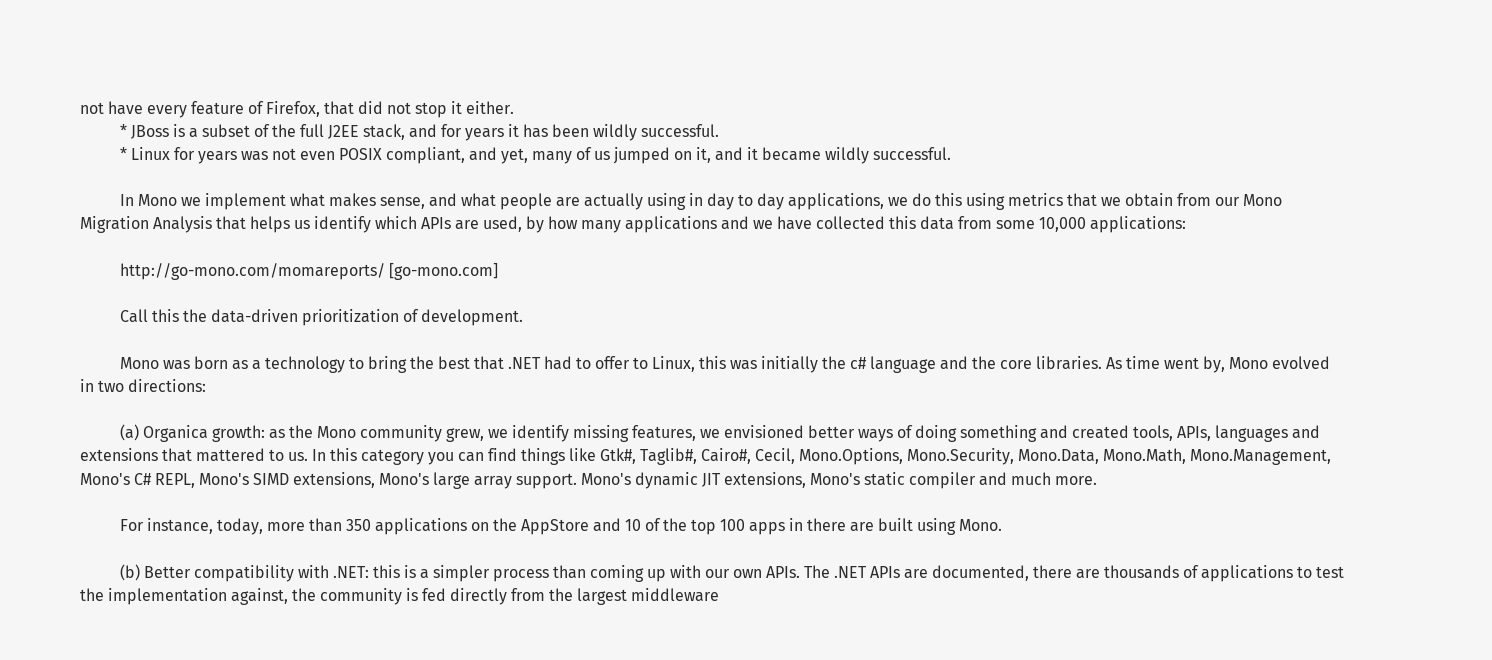not have every feature of Firefox, that did not stop it either.
          * JBoss is a subset of the full J2EE stack, and for years it has been wildly successful.
          * Linux for years was not even POSIX compliant, and yet, many of us jumped on it, and it became wildly successful.

          In Mono we implement what makes sense, and what people are actually using in day to day applications, we do this using metrics that we obtain from our Mono Migration Analysis that helps us identify which APIs are used, by how many applications and we have collected this data from some 10,000 applications:

          http://go-mono.com/momareports/ [go-mono.com]

          Call this the data-driven prioritization of development.

          Mono was born as a technology to bring the best that .NET had to offer to Linux, this was initially the c# language and the core libraries. As time went by, Mono evolved in two directions:

          (a) Organica growth: as the Mono community grew, we identify missing features, we envisioned better ways of doing something and created tools, APIs, languages and extensions that mattered to us. In this category you can find things like Gtk#, Taglib#, Cairo#, Cecil, Mono.Options, Mono.Security, Mono.Data, Mono.Math, Mono.Management, Mono's C# REPL, Mono's SIMD extensions, Mono's large array support. Mono's dynamic JIT extensions, Mono's static compiler and much more.

          For instance, today, more than 350 applications on the AppStore and 10 of the top 100 apps in there are built using Mono.

          (b) Better compatibility with .NET: this is a simpler process than coming up with our own APIs. The .NET APIs are documented, there are thousands of applications to test the implementation against, the community is fed directly from the largest middleware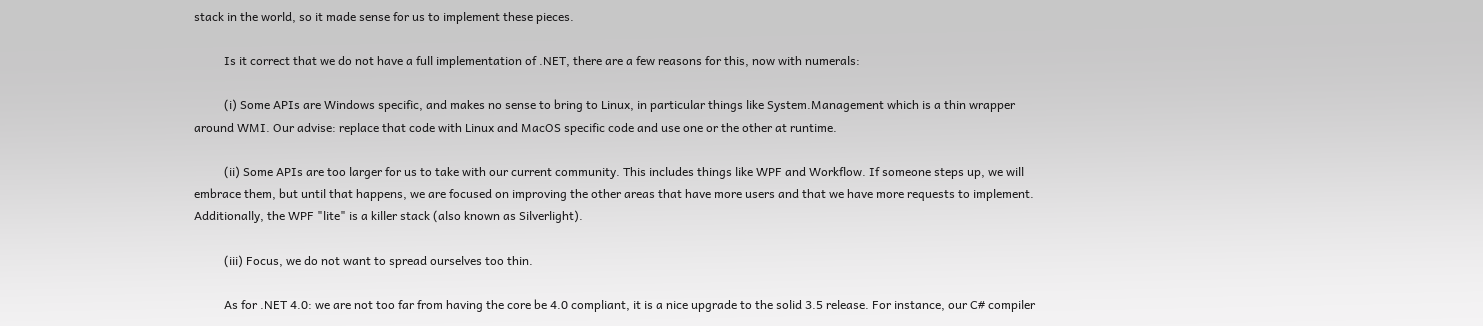stack in the world, so it made sense for us to implement these pieces.

          Is it correct that we do not have a full implementation of .NET, there are a few reasons for this, now with numerals:

          (i) Some APIs are Windows specific, and makes no sense to bring to Linux, in particular things like System.Management which is a thin wrapper around WMI. Our advise: replace that code with Linux and MacOS specific code and use one or the other at runtime.

          (ii) Some APIs are too larger for us to take with our current community. This includes things like WPF and Workflow. If someone steps up, we will embrace them, but until that happens, we are focused on improving the other areas that have more users and that we have more requests to implement. Additionally, the WPF "lite" is a killer stack (also known as Silverlight).

          (iii) Focus, we do not want to spread ourselves too thin.

          As for .NET 4.0: we are not too far from having the core be 4.0 compliant, it is a nice upgrade to the solid 3.5 release. For instance, our C# compiler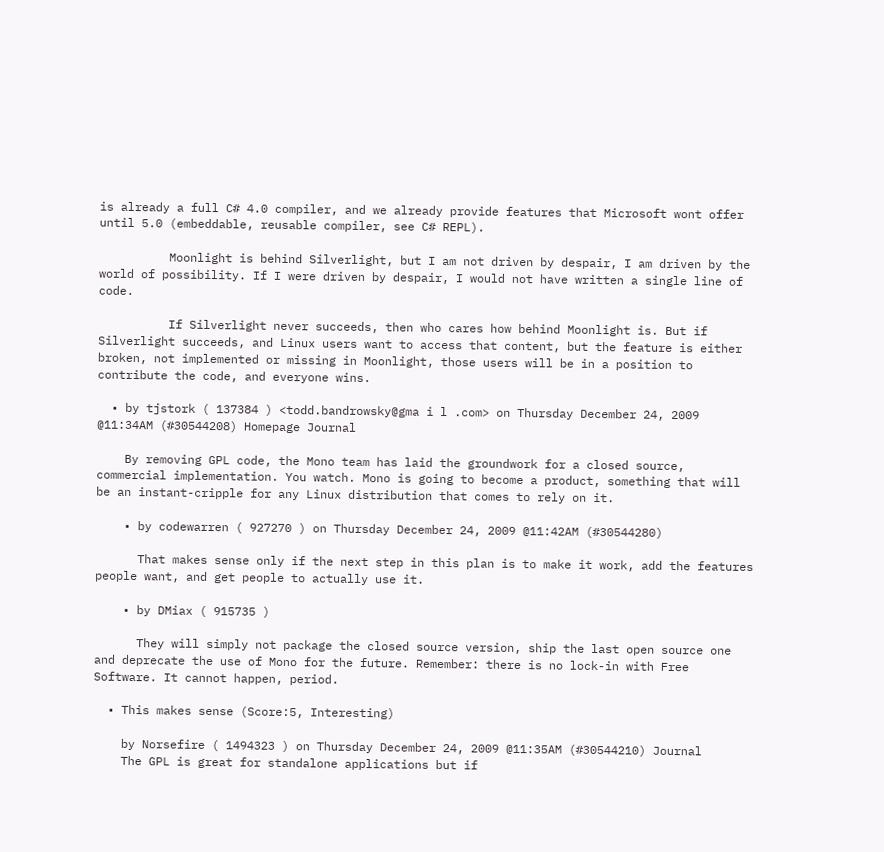is already a full C# 4.0 compiler, and we already provide features that Microsoft wont offer until 5.0 (embeddable, reusable compiler, see C# REPL).

          Moonlight is behind Silverlight, but I am not driven by despair, I am driven by the world of possibility. If I were driven by despair, I would not have written a single line of code.

          If Silverlight never succeeds, then who cares how behind Moonlight is. But if Silverlight succeeds, and Linux users want to access that content, but the feature is either broken, not implemented or missing in Moonlight, those users will be in a position to contribute the code, and everyone wins.

  • by tjstork ( 137384 ) <todd.bandrowsky@gma i l .com> on Thursday December 24, 2009 @11:34AM (#30544208) Homepage Journal

    By removing GPL code, the Mono team has laid the groundwork for a closed source, commercial implementation. You watch. Mono is going to become a product, something that will be an instant-cripple for any Linux distribution that comes to rely on it.

    • by codewarren ( 927270 ) on Thursday December 24, 2009 @11:42AM (#30544280)

      That makes sense only if the next step in this plan is to make it work, add the features people want, and get people to actually use it.

    • by DMiax ( 915735 )

      They will simply not package the closed source version, ship the last open source one and deprecate the use of Mono for the future. Remember: there is no lock-in with Free Software. It cannot happen, period.

  • This makes sense (Score:5, Interesting)

    by Norsefire ( 1494323 ) on Thursday December 24, 2009 @11:35AM (#30544210) Journal
    The GPL is great for standalone applications but if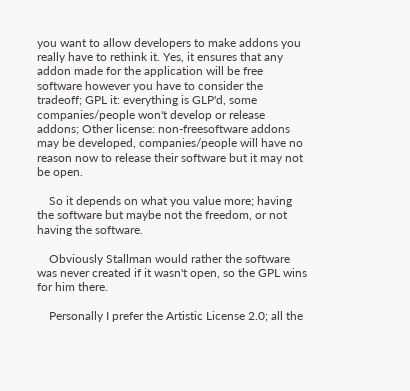you want to allow developers to make addons you really have to rethink it. Yes, it ensures that any addon made for the application will be free software however you have to consider the tradeoff; GPL it: everything is GLP'd, some companies/people won't develop or release addons; Other license: non-freesoftware addons may be developed, companies/people will have no reason now to release their software but it may not be open.

    So it depends on what you value more; having the software but maybe not the freedom, or not having the software.

    Obviously Stallman would rather the software was never created if it wasn't open, so the GPL wins for him there.

    Personally I prefer the Artistic License 2.0; all the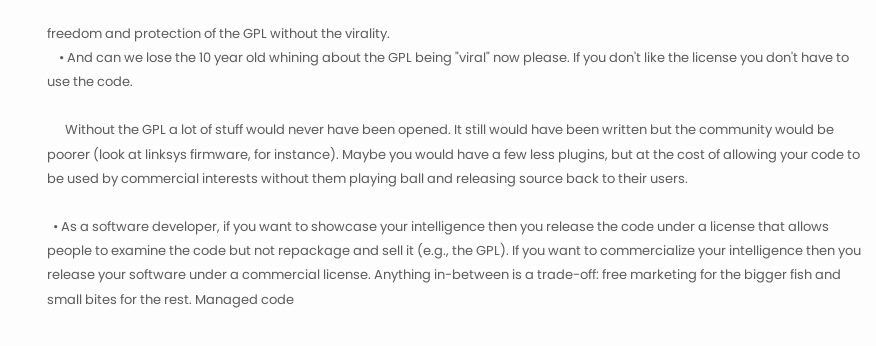freedom and protection of the GPL without the virality.
    • And can we lose the 10 year old whining about the GPL being "viral" now please. If you don't like the license you don't have to use the code.

      Without the GPL a lot of stuff would never have been opened. It still would have been written but the community would be poorer (look at linksys firmware, for instance). Maybe you would have a few less plugins, but at the cost of allowing your code to be used by commercial interests without them playing ball and releasing source back to their users.

  • As a software developer, if you want to showcase your intelligence then you release the code under a license that allows people to examine the code but not repackage and sell it (e.g., the GPL). If you want to commercialize your intelligence then you release your software under a commercial license. Anything in-between is a trade-off: free marketing for the bigger fish and small bites for the rest. Managed code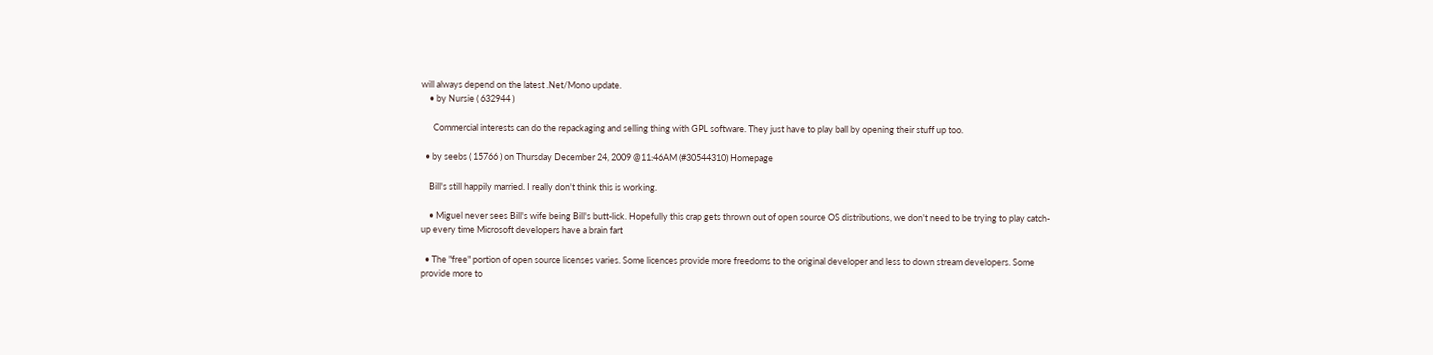will always depend on the latest .Net/Mono update.
    • by Nursie ( 632944 )

      Commercial interests can do the repackaging and selling thing with GPL software. They just have to play ball by opening their stuff up too.

  • by seebs ( 15766 ) on Thursday December 24, 2009 @11:46AM (#30544310) Homepage

    Bill's still happily married. I really don't think this is working.

    • Miguel never sees Bill's wife being Bill's butt-lick. Hopefully this crap gets thrown out of open source OS distributions, we don't need to be trying to play catch-up every time Microsoft developers have a brain fart

  • The "free" portion of open source licenses varies. Some licences provide more freedoms to the original developer and less to down stream developers. Some provide more to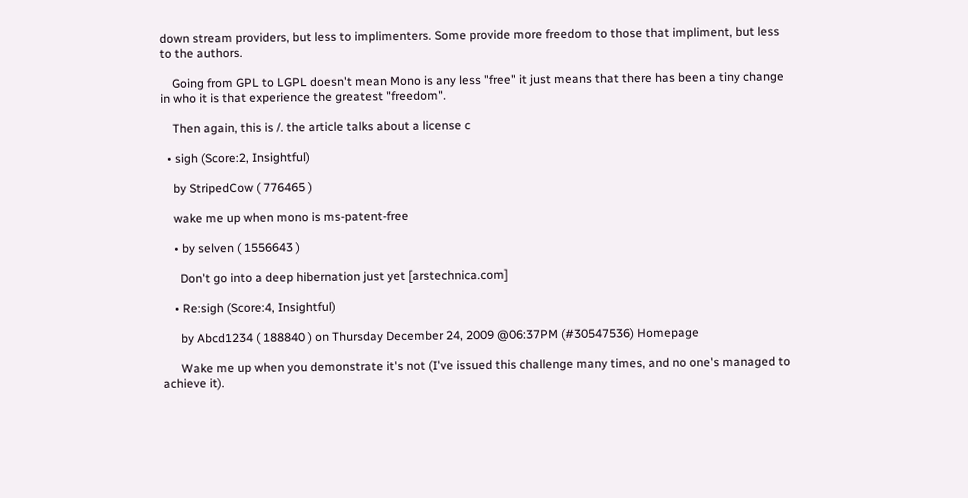down stream providers, but less to implimenters. Some provide more freedom to those that impliment, but less to the authors.

    Going from GPL to LGPL doesn't mean Mono is any less "free" it just means that there has been a tiny change in who it is that experience the greatest "freedom".

    Then again, this is /. the article talks about a license c

  • sigh (Score:2, Insightful)

    by StripedCow ( 776465 )

    wake me up when mono is ms-patent-free

    • by selven ( 1556643 )

      Don't go into a deep hibernation just yet [arstechnica.com]

    • Re:sigh (Score:4, Insightful)

      by Abcd1234 ( 188840 ) on Thursday December 24, 2009 @06:37PM (#30547536) Homepage

      Wake me up when you demonstrate it's not (I've issued this challenge many times, and no one's managed to achieve it).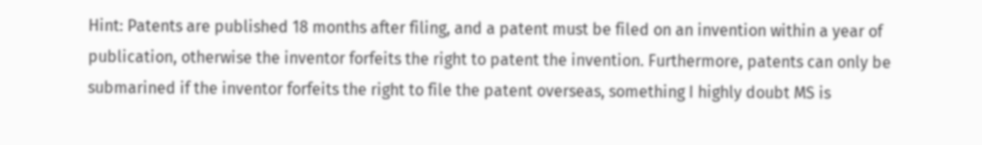Hint: Patents are published 18 months after filing, and a patent must be filed on an invention within a year of publication, otherwise the inventor forfeits the right to patent the invention. Furthermore, patents can only be submarined if the inventor forfeits the right to file the patent overseas, something I highly doubt MS is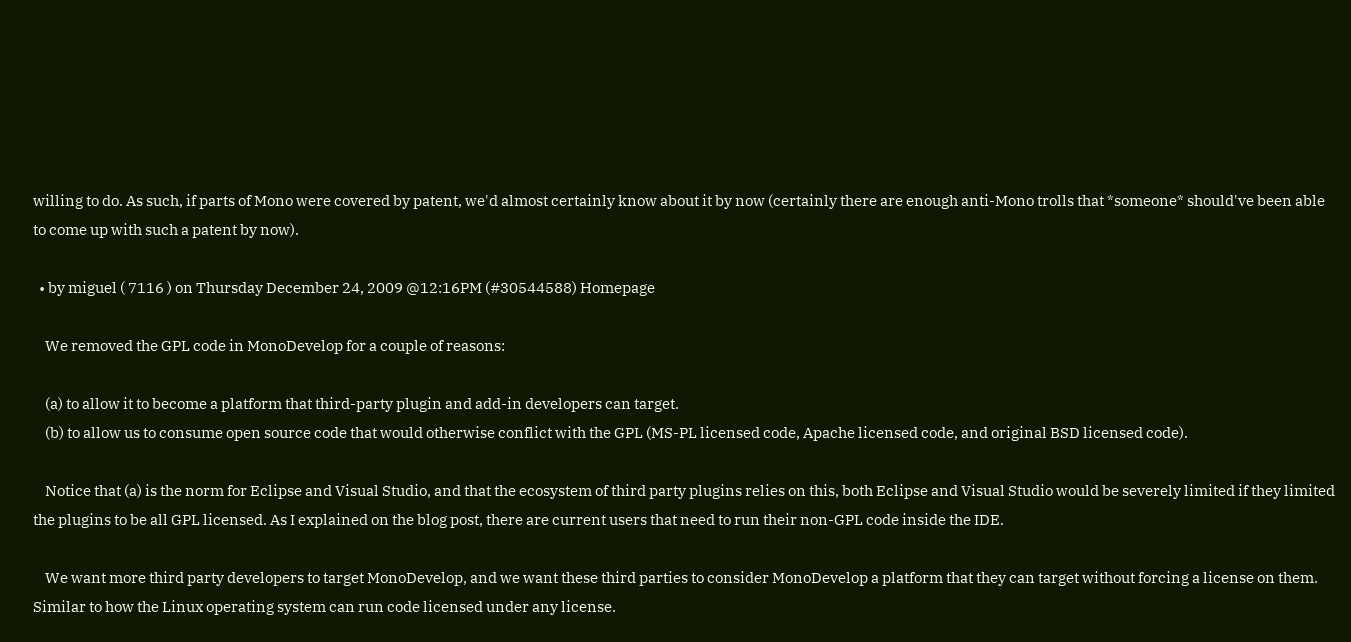willing to do. As such, if parts of Mono were covered by patent, we'd almost certainly know about it by now (certainly there are enough anti-Mono trolls that *someone* should've been able to come up with such a patent by now).

  • by miguel ( 7116 ) on Thursday December 24, 2009 @12:16PM (#30544588) Homepage

    We removed the GPL code in MonoDevelop for a couple of reasons:

    (a) to allow it to become a platform that third-party plugin and add-in developers can target.
    (b) to allow us to consume open source code that would otherwise conflict with the GPL (MS-PL licensed code, Apache licensed code, and original BSD licensed code).

    Notice that (a) is the norm for Eclipse and Visual Studio, and that the ecosystem of third party plugins relies on this, both Eclipse and Visual Studio would be severely limited if they limited the plugins to be all GPL licensed. As I explained on the blog post, there are current users that need to run their non-GPL code inside the IDE.

    We want more third party developers to target MonoDevelop, and we want these third parties to consider MonoDevelop a platform that they can target without forcing a license on them. Similar to how the Linux operating system can run code licensed under any license.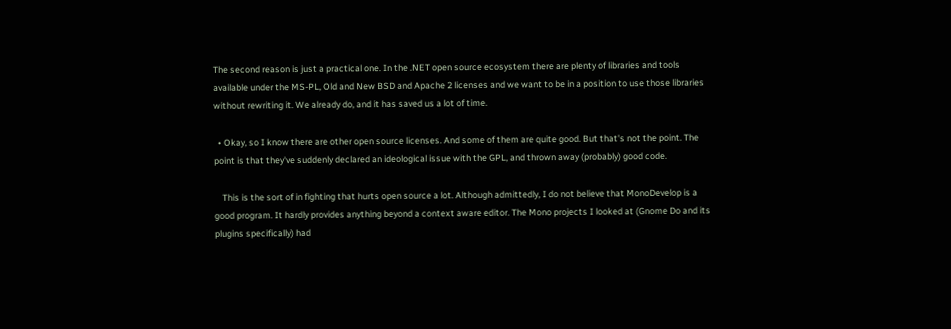The second reason is just a practical one. In the .NET open source ecosystem there are plenty of libraries and tools available under the MS-PL, Old and New BSD and Apache 2 licenses and we want to be in a position to use those libraries without rewriting it. We already do, and it has saved us a lot of time.

  • Okay, so I know there are other open source licenses. And some of them are quite good. But that's not the point. The point is that they've suddenly declared an ideological issue with the GPL, and thrown away (probably) good code.

    This is the sort of in fighting that hurts open source a lot. Although admittedly, I do not believe that MonoDevelop is a good program. It hardly provides anything beyond a context aware editor. The Mono projects I looked at (Gnome Do and its plugins specifically) had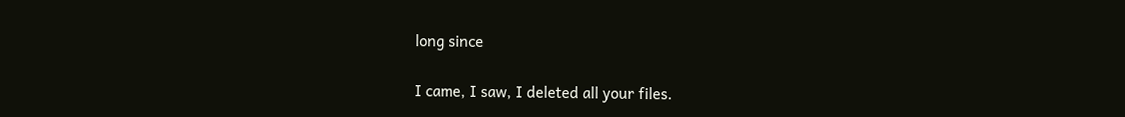long since

I came, I saw, I deleted all your files.